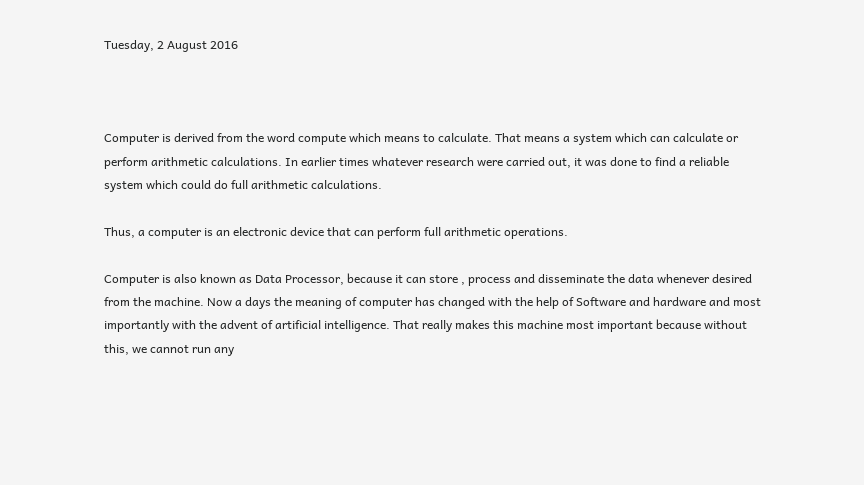Tuesday, 2 August 2016



Computer is derived from the word compute which means to calculate. That means a system which can calculate or perform arithmetic calculations. In earlier times whatever research were carried out, it was done to find a reliable system which could do full arithmetic calculations.

Thus, a computer is an electronic device that can perform full arithmetic operations.

Computer is also known as Data Processor, because it can store , process and disseminate the data whenever desired from the machine. Now a days the meaning of computer has changed with the help of Software and hardware and most importantly with the advent of artificial intelligence. That really makes this machine most important because without this, we cannot run any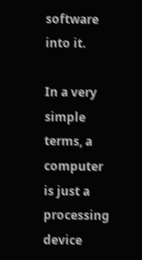software into it.

In a very simple terms, a computer is just a processing device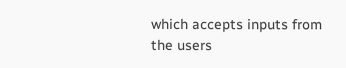which accepts inputs from the users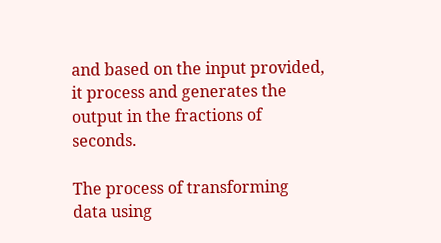and based on the input provided, it process and generates the output in the fractions of seconds.

The process of transforming data using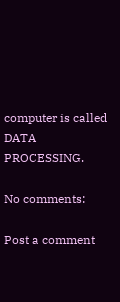computer is called  DATA PROCESSING.

No comments:

Post a comment